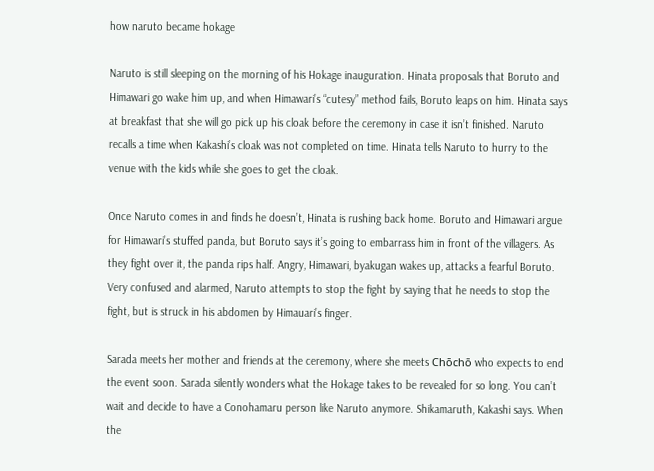how naruto became hokage

Naruto is still sleeping on the morning of his Hokage inauguration. Hinata proposals that Boruto and Himawari go wake him up, and when Himawari’s “cutesy” method fails, Boruto leaps on him. Hinata says at breakfast that she will go pick up his cloak before the ceremony in case it isn’t finished. Naruto recalls a time when Kakashi’s cloak was not completed on time. Hinata tells Naruto to hurry to the venue with the kids while she goes to get the cloak.

Once Naruto comes in and finds he doesn’t, Hinata is rushing back home. Boruto and Himawari argue for Himawari’s stuffed panda, but Boruto says it’s going to embarrass him in front of the villagers. As they fight over it, the panda rips half. Angry, Himawari, byakugan wakes up, attacks a fearful Boruto. Very confused and alarmed, Naruto attempts to stop the fight by saying that he needs to stop the fight, but is struck in his abdomen by Himauari’s finger.

Sarada meets her mother and friends at the ceremony, where she meets Chōchō who expects to end the event soon. Sarada silently wonders what the Hokage takes to be revealed for so long. You can’t wait and decide to have a Conohamaru person like Naruto anymore. Shikamaruth, Kakashi says. When the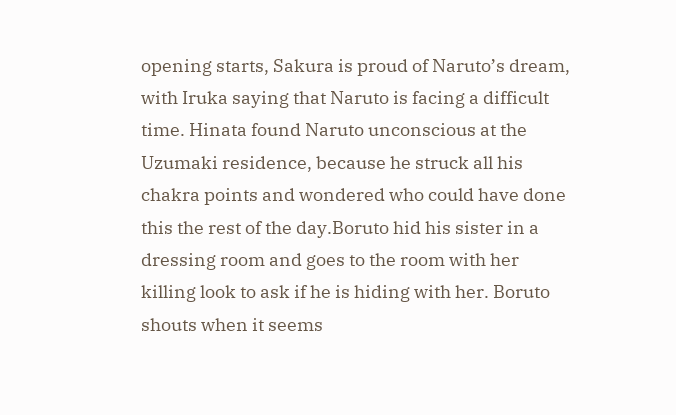opening starts, Sakura is proud of Naruto’s dream, with Iruka saying that Naruto is facing a difficult time. Hinata found Naruto unconscious at the Uzumaki residence, because he struck all his chakra points and wondered who could have done this the rest of the day.Boruto hid his sister in a dressing room and goes to the room with her killing look to ask if he is hiding with her. Boruto shouts when it seems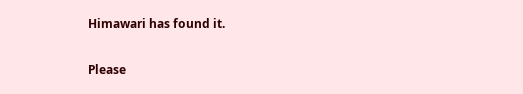Himawari has found it.


Please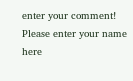enter your comment!
Please enter your name here